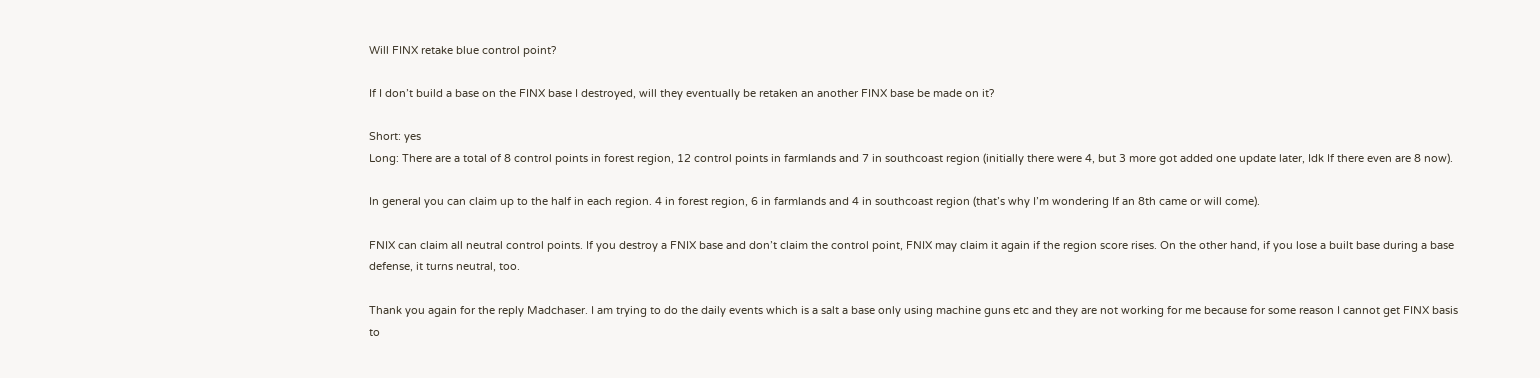Will FINX retake blue control point?

If I don’t build a base on the FINX base I destroyed, will they eventually be retaken an another FINX base be made on it?

Short: yes
Long: There are a total of 8 control points in forest region, 12 control points in farmlands and 7 in southcoast region (initially there were 4, but 3 more got added one update later, Idk If there even are 8 now).

In general you can claim up to the half in each region. 4 in forest region, 6 in farmlands and 4 in southcoast region (that’s why I’m wondering If an 8th came or will come).

FNIX can claim all neutral control points. If you destroy a FNIX base and don’t claim the control point, FNIX may claim it again if the region score rises. On the other hand, if you lose a built base during a base defense, it turns neutral, too.

Thank you again for the reply Madchaser. I am trying to do the daily events which is a salt a base only using machine guns etc and they are not working for me because for some reason I cannot get FINX basis to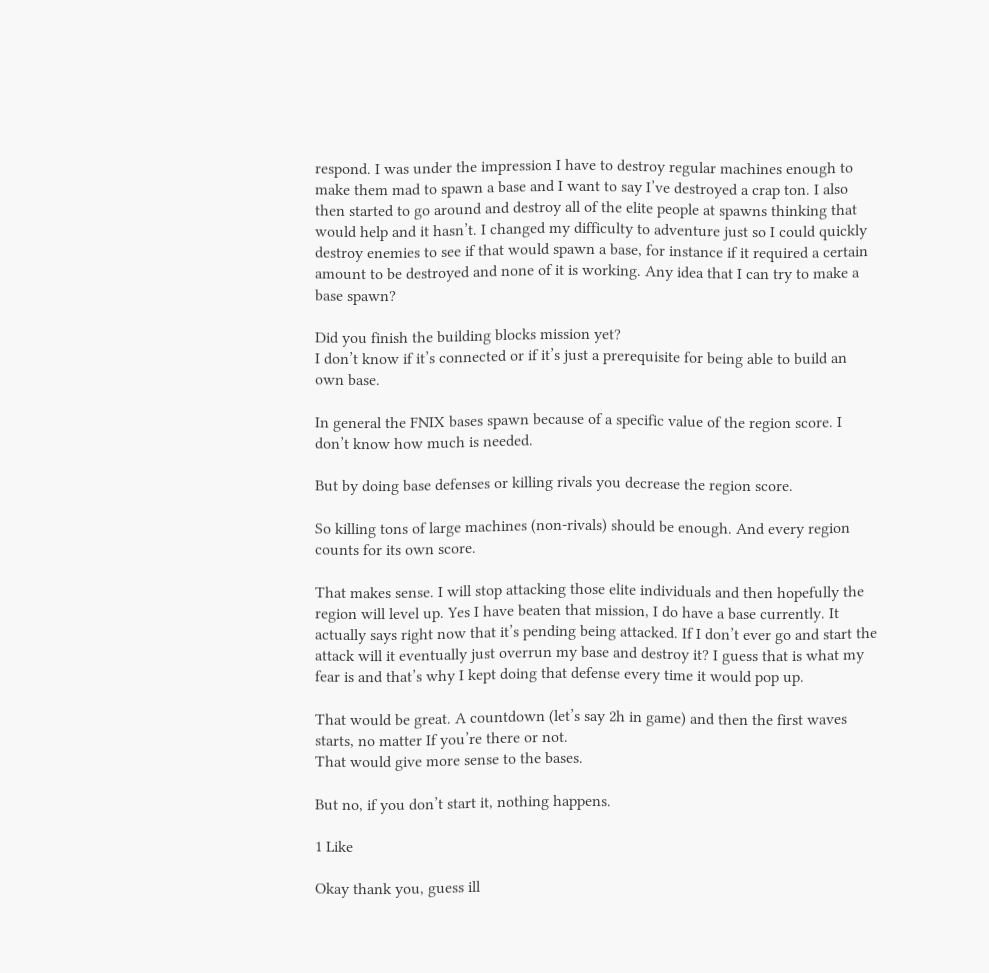respond. I was under the impression I have to destroy regular machines enough to make them mad to spawn a base and I want to say I’ve destroyed a crap ton. I also then started to go around and destroy all of the elite people at spawns thinking that would help and it hasn’t. I changed my difficulty to adventure just so I could quickly destroy enemies to see if that would spawn a base, for instance if it required a certain amount to be destroyed and none of it is working. Any idea that I can try to make a base spawn?

Did you finish the building blocks mission yet?
I don’t know if it’s connected or if it’s just a prerequisite for being able to build an own base.

In general the FNIX bases spawn because of a specific value of the region score. I don’t know how much is needed.

But by doing base defenses or killing rivals you decrease the region score.

So killing tons of large machines (non-rivals) should be enough. And every region counts for its own score.

That makes sense. I will stop attacking those elite individuals and then hopefully the region will level up. Yes I have beaten that mission, I do have a base currently. It actually says right now that it’s pending being attacked. If I don’t ever go and start the attack will it eventually just overrun my base and destroy it? I guess that is what my fear is and that’s why I kept doing that defense every time it would pop up.

That would be great. A countdown (let’s say 2h in game) and then the first waves starts, no matter If you’re there or not.
That would give more sense to the bases.

But no, if you don’t start it, nothing happens.

1 Like

Okay thank you, guess ill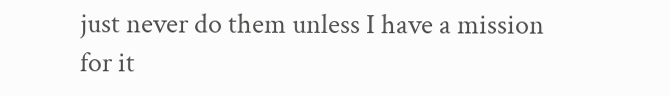just never do them unless I have a mission for it